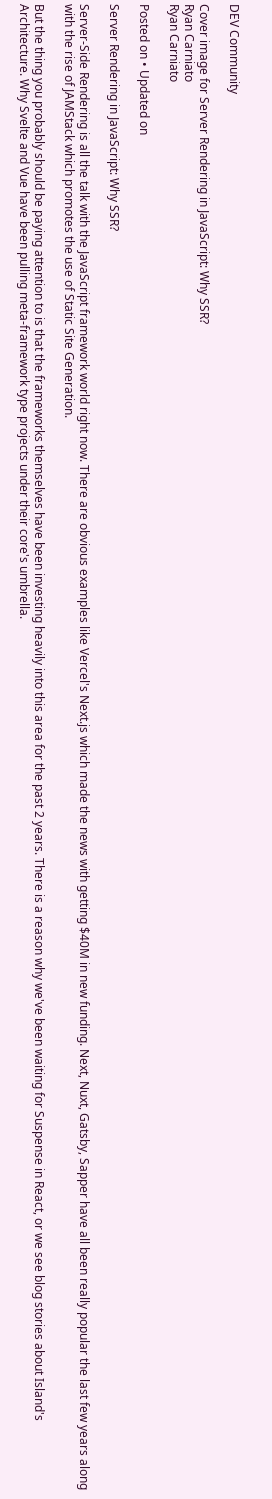DEV Community

Cover image for Server Rendering in JavaScript: Why SSR?
Ryan Carniato
Ryan Carniato

Posted on • Updated on

Server Rendering in JavaScript: Why SSR?

Server-Side Rendering is all the talk with the JavaScript framework world right now. There are obvious examples like Vercel's Next.js which made the news with getting $40M in new funding. Next, Nuxt, Gatsby, Sapper have all been really popular the last few years along with the rise of JAMStack which promotes the use of Static Site Generation.

But the thing you probably should be paying attention to is that the frameworks themselves have been investing heavily into this area for the past 2 years. There is a reason why we've been waiting for Suspense in React, or we see blog stories about Island's Architecture. Why Svelte and Vue have been pulling meta-framework type projects under their core's umbrella.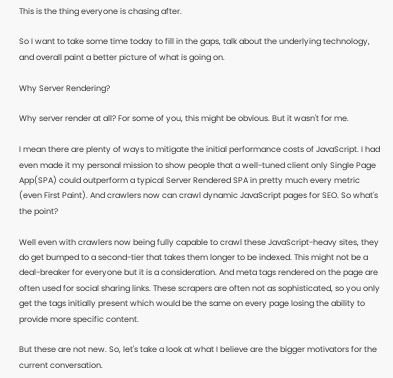This is the thing everyone is chasing after.

So I want to take some time today to fill in the gaps, talk about the underlying technology, and overall paint a better picture of what is going on.

Why Server Rendering?

Why server render at all? For some of you, this might be obvious. But it wasn't for me.

I mean there are plenty of ways to mitigate the initial performance costs of JavaScript. I had even made it my personal mission to show people that a well-tuned client only Single Page App(SPA) could outperform a typical Server Rendered SPA in pretty much every metric (even First Paint). And crawlers now can crawl dynamic JavaScript pages for SEO. So what's the point?

Well even with crawlers now being fully capable to crawl these JavaScript-heavy sites, they do get bumped to a second-tier that takes them longer to be indexed. This might not be a deal-breaker for everyone but it is a consideration. And meta tags rendered on the page are often used for social sharing links. These scrapers are often not as sophisticated, so you only get the tags initially present which would be the same on every page losing the ability to provide more specific content.

But these are not new. So, let's take a look at what I believe are the bigger motivators for the current conversation.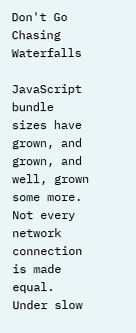Don't Go Chasing Waterfalls

JavaScript bundle sizes have grown, and grown, and well, grown some more. Not every network connection is made equal. Under slow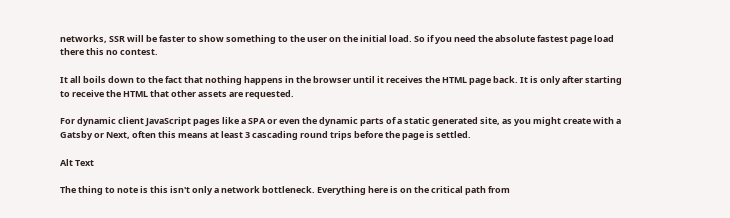networks, SSR will be faster to show something to the user on the initial load. So if you need the absolute fastest page load there this no contest.

It all boils down to the fact that nothing happens in the browser until it receives the HTML page back. It is only after starting to receive the HTML that other assets are requested.

For dynamic client JavaScript pages like a SPA or even the dynamic parts of a static generated site, as you might create with a Gatsby or Next, often this means at least 3 cascading round trips before the page is settled.

Alt Text

The thing to note is this isn't only a network bottleneck. Everything here is on the critical path from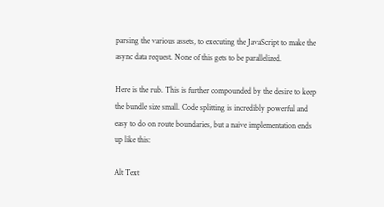parsing the various assets, to executing the JavaScript to make the async data request. None of this gets to be parallelized.

Here is the rub. This is further compounded by the desire to keep the bundle size small. Code splitting is incredibly powerful and easy to do on route boundaries, but a naive implementation ends up like this:

Alt Text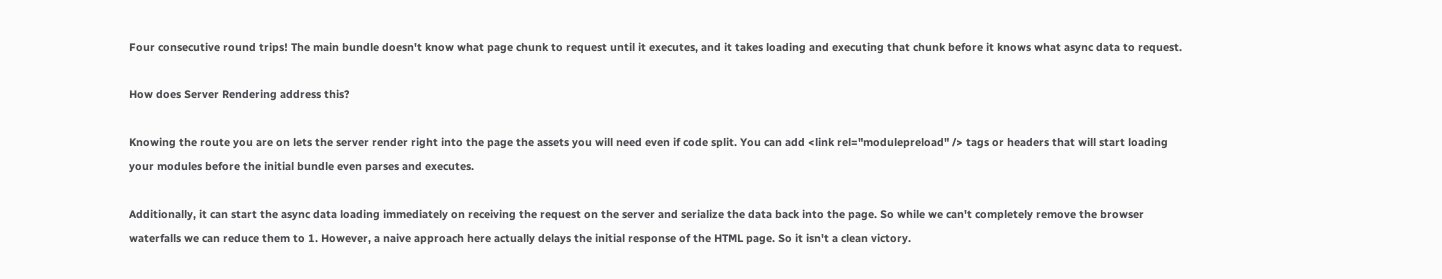Four consecutive round trips! The main bundle doesn't know what page chunk to request until it executes, and it takes loading and executing that chunk before it knows what async data to request.

How does Server Rendering address this?

Knowing the route you are on lets the server render right into the page the assets you will need even if code split. You can add <link rel="modulepreload" /> tags or headers that will start loading your modules before the initial bundle even parses and executes.

Additionally, it can start the async data loading immediately on receiving the request on the server and serialize the data back into the page. So while we can't completely remove the browser waterfalls we can reduce them to 1. However, a naive approach here actually delays the initial response of the HTML page. So it isn't a clean victory.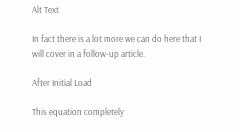Alt Text

In fact there is a lot more we can do here that I will cover in a follow-up article.

After Initial Load

This equation completely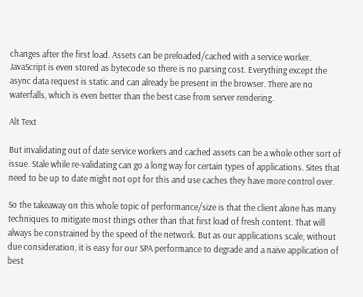changes after the first load. Assets can be preloaded/cached with a service worker. JavaScript is even stored as bytecode so there is no parsing cost. Everything except the async data request is static and can already be present in the browser. There are no waterfalls, which is even better than the best case from server rendering.

Alt Text

But invalidating out of date service workers and cached assets can be a whole other sort of issue. Stale while re-validating can go a long way for certain types of applications. Sites that need to be up to date might not opt for this and use caches they have more control over.

So the takeaway on this whole topic of performance/size is that the client alone has many techniques to mitigate most things other than that first load of fresh content. That will always be constrained by the speed of the network. But as our applications scale, without due consideration, it is easy for our SPA performance to degrade and a naive application of best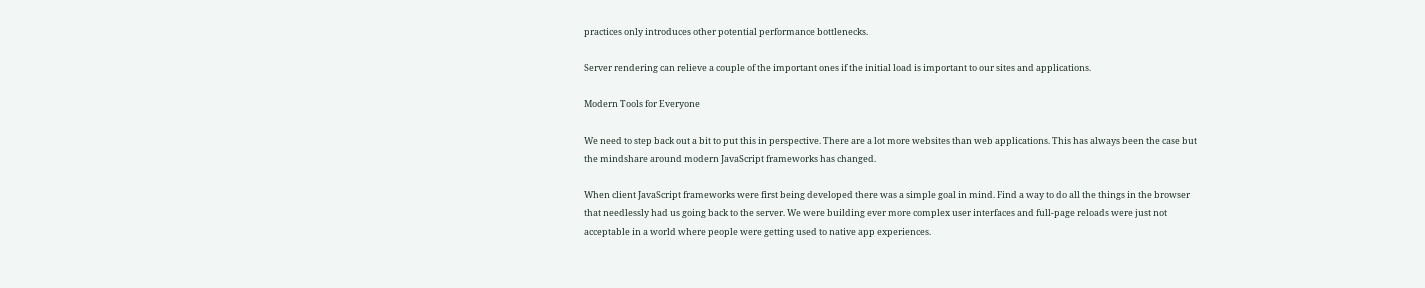practices only introduces other potential performance bottlenecks.

Server rendering can relieve a couple of the important ones if the initial load is important to our sites and applications.

Modern Tools for Everyone

We need to step back out a bit to put this in perspective. There are a lot more websites than web applications. This has always been the case but the mindshare around modern JavaScript frameworks has changed.

When client JavaScript frameworks were first being developed there was a simple goal in mind. Find a way to do all the things in the browser that needlessly had us going back to the server. We were building ever more complex user interfaces and full-page reloads were just not acceptable in a world where people were getting used to native app experiences.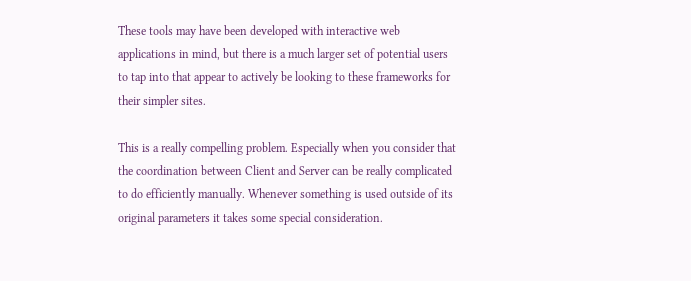These tools may have been developed with interactive web applications in mind, but there is a much larger set of potential users to tap into that appear to actively be looking to these frameworks for their simpler sites.

This is a really compelling problem. Especially when you consider that the coordination between Client and Server can be really complicated to do efficiently manually. Whenever something is used outside of its original parameters it takes some special consideration.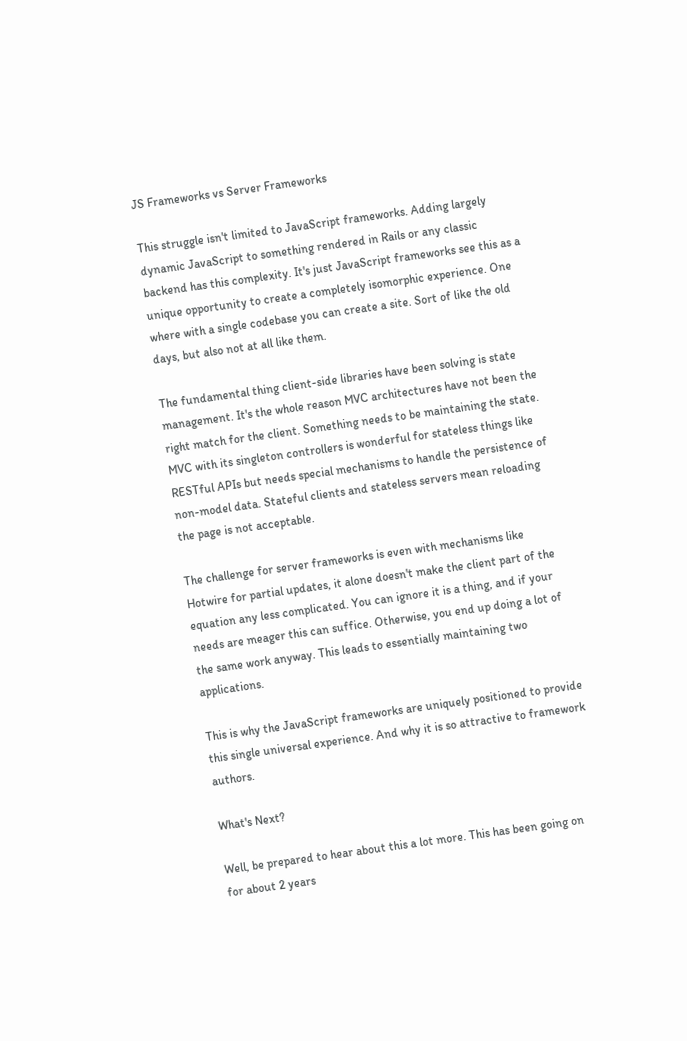JS Frameworks vs Server Frameworks

This struggle isn't limited to JavaScript frameworks. Adding largely dynamic JavaScript to something rendered in Rails or any classic backend has this complexity. It's just JavaScript frameworks see this as a unique opportunity to create a completely isomorphic experience. One where with a single codebase you can create a site. Sort of like the old days, but also not at all like them.

The fundamental thing client-side libraries have been solving is state management. It's the whole reason MVC architectures have not been the right match for the client. Something needs to be maintaining the state. MVC with its singleton controllers is wonderful for stateless things like RESTful APIs but needs special mechanisms to handle the persistence of non-model data. Stateful clients and stateless servers mean reloading the page is not acceptable.

The challenge for server frameworks is even with mechanisms like Hotwire for partial updates, it alone doesn't make the client part of the equation any less complicated. You can ignore it is a thing, and if your needs are meager this can suffice. Otherwise, you end up doing a lot of the same work anyway. This leads to essentially maintaining two applications.

This is why the JavaScript frameworks are uniquely positioned to provide this single universal experience. And why it is so attractive to framework authors.

What's Next?

Well, be prepared to hear about this a lot more. This has been going on for about 2 years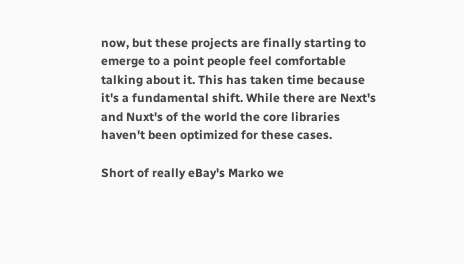now, but these projects are finally starting to emerge to a point people feel comfortable talking about it. This has taken time because it's a fundamental shift. While there are Next's and Nuxt's of the world the core libraries haven't been optimized for these cases.

Short of really eBay's Marko we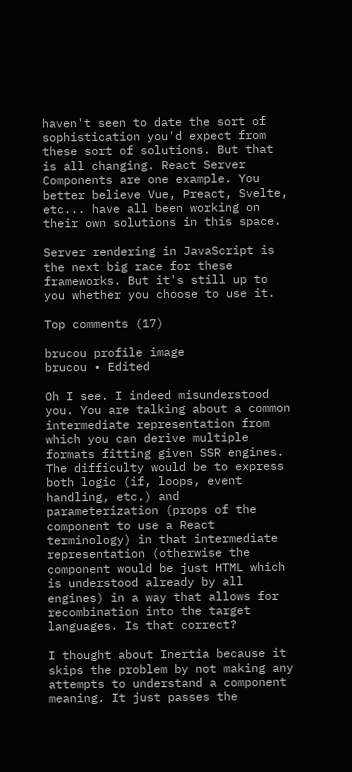haven't seen to date the sort of sophistication you'd expect from these sort of solutions. But that is all changing. React Server Components are one example. You better believe Vue, Preact, Svelte, etc... have all been working on their own solutions in this space.

Server rendering in JavaScript is the next big race for these frameworks. But it's still up to you whether you choose to use it.

Top comments (17)

brucou profile image
brucou • Edited

Oh I see. I indeed misunderstood you. You are talking about a common intermediate representation from which you can derive multiple formats fitting given SSR engines. The difficulty would be to express both logic (if, loops, event handling, etc.) and parameterization (props of the component to use a React terminology) in that intermediate representation (otherwise the component would be just HTML which is understood already by all engines) in a way that allows for recombination into the target languages. Is that correct?

I thought about Inertia because it skips the problem by not making any attempts to understand a component meaning. It just passes the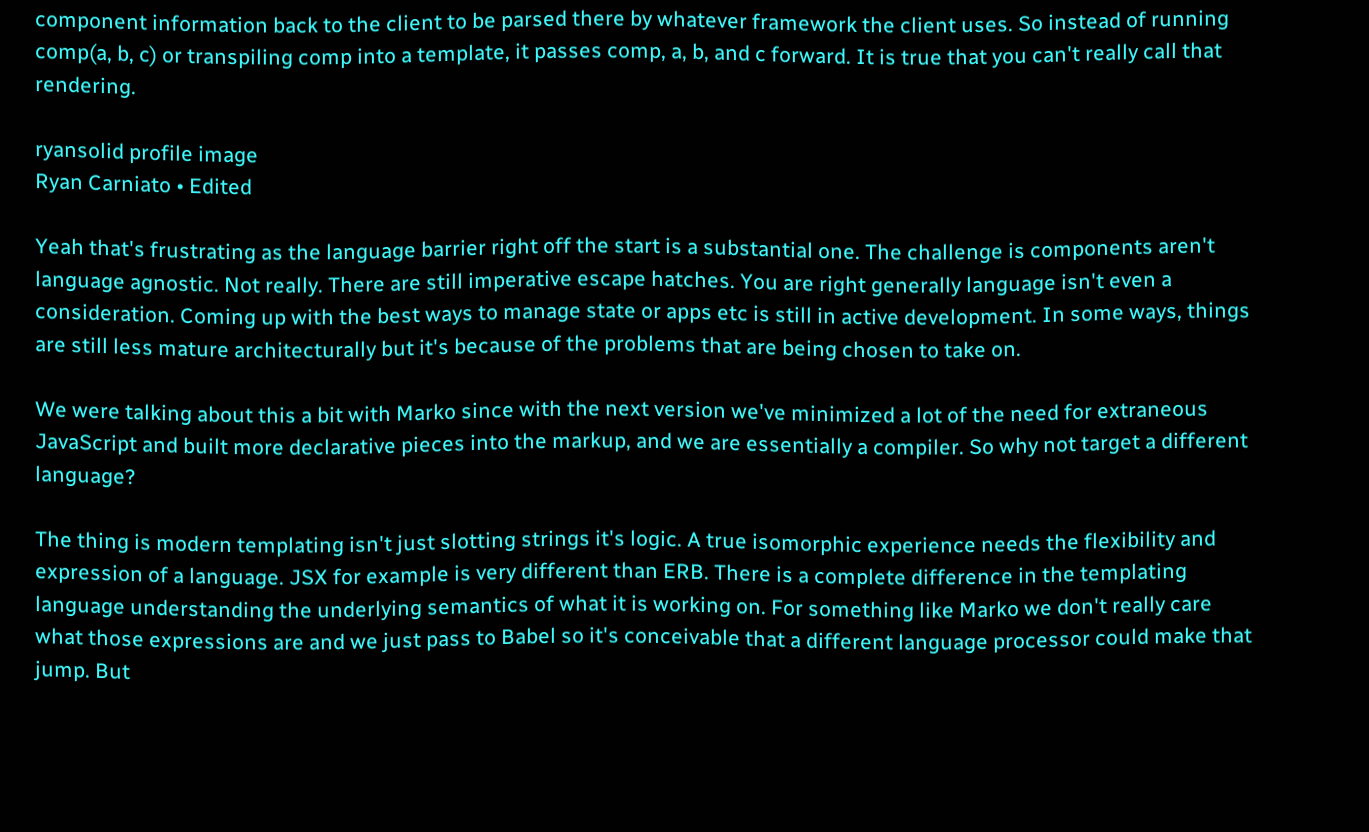component information back to the client to be parsed there by whatever framework the client uses. So instead of running comp(a, b, c) or transpiling comp into a template, it passes comp, a, b, and c forward. It is true that you can't really call that rendering.

ryansolid profile image
Ryan Carniato • Edited

Yeah that's frustrating as the language barrier right off the start is a substantial one. The challenge is components aren't language agnostic. Not really. There are still imperative escape hatches. You are right generally language isn't even a consideration. Coming up with the best ways to manage state or apps etc is still in active development. In some ways, things are still less mature architecturally but it's because of the problems that are being chosen to take on.

We were talking about this a bit with Marko since with the next version we've minimized a lot of the need for extraneous JavaScript and built more declarative pieces into the markup, and we are essentially a compiler. So why not target a different language?

The thing is modern templating isn't just slotting strings it's logic. A true isomorphic experience needs the flexibility and expression of a language. JSX for example is very different than ERB. There is a complete difference in the templating language understanding the underlying semantics of what it is working on. For something like Marko we don't really care what those expressions are and we just pass to Babel so it's conceivable that a different language processor could make that jump. But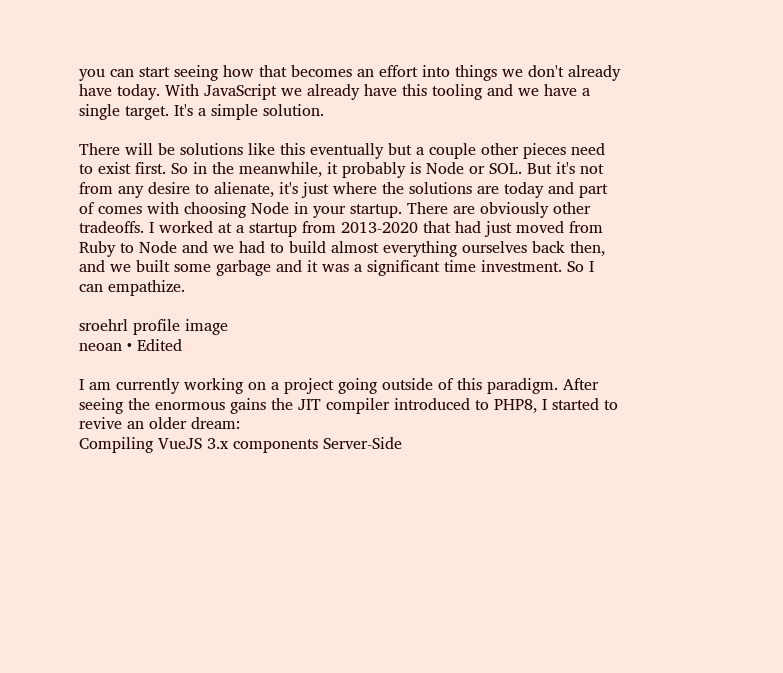you can start seeing how that becomes an effort into things we don't already have today. With JavaScript we already have this tooling and we have a single target. It's a simple solution.

There will be solutions like this eventually but a couple other pieces need to exist first. So in the meanwhile, it probably is Node or SOL. But it's not from any desire to alienate, it's just where the solutions are today and part of comes with choosing Node in your startup. There are obviously other tradeoffs. I worked at a startup from 2013-2020 that had just moved from Ruby to Node and we had to build almost everything ourselves back then, and we built some garbage and it was a significant time investment. So I can empathize.

sroehrl profile image
neoan • Edited

I am currently working on a project going outside of this paradigm. After seeing the enormous gains the JIT compiler introduced to PHP8, I started to revive an older dream:
Compiling VueJS 3.x components Server-Side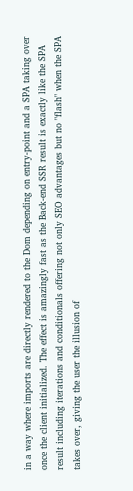in a way where imports are directly rendered to the Dom depending on entry-point and a SPA taking over once the client initialized. The effect is amazingly fast as the Back-end SSR result is exactly like the SPA result including iterations and conditionals offering not only SEO advantages but no "flash" when the SPA takes over, giving the user the illusion of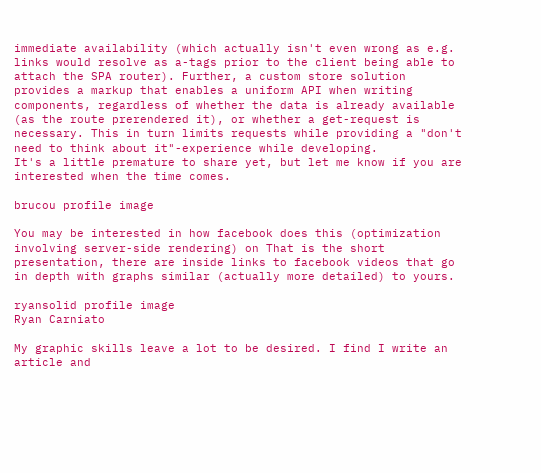immediate availability (which actually isn't even wrong as e.g. links would resolve as a-tags prior to the client being able to attach the SPA router). Further, a custom store solution provides a markup that enables a uniform API when writing components, regardless of whether the data is already available (as the route prerendered it), or whether a get-request is necessary. This in turn limits requests while providing a "don't need to think about it"-experience while developing.
It's a little premature to share yet, but let me know if you are interested when the time comes.

brucou profile image

You may be interested in how facebook does this (optimization involving server-side rendering) on That is the short presentation, there are inside links to facebook videos that go in depth with graphs similar (actually more detailed) to yours.

ryansolid profile image
Ryan Carniato

My graphic skills leave a lot to be desired. I find I write an article and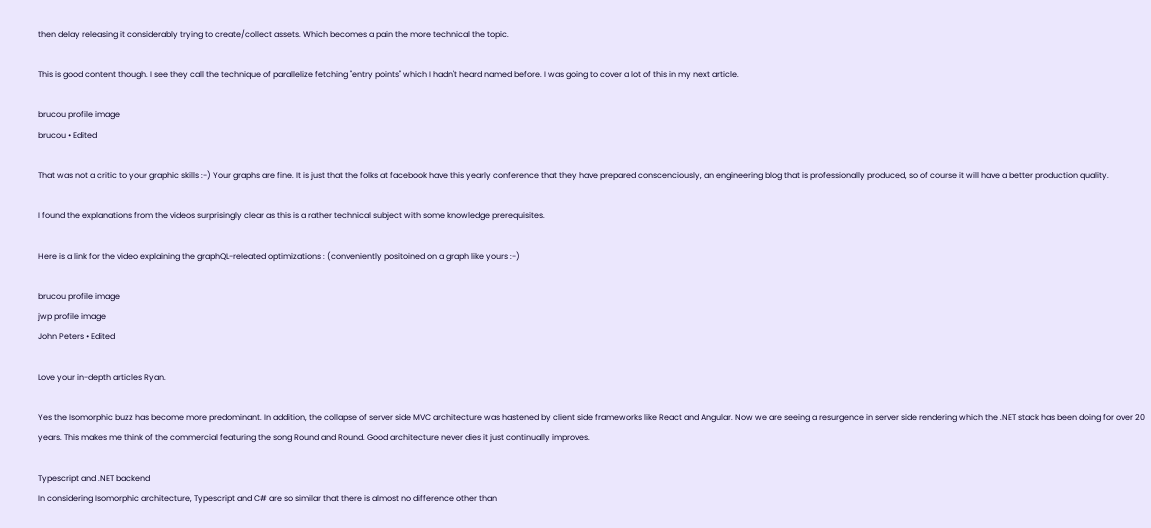then delay releasing it considerably trying to create/collect assets. Which becomes a pain the more technical the topic.

This is good content though. I see they call the technique of parallelize fetching "entry points" which I hadn't heard named before. I was going to cover a lot of this in my next article.

brucou profile image
brucou • Edited

That was not a critic to your graphic skills :-) Your graphs are fine. It is just that the folks at facebook have this yearly conference that they have prepared conscenciously, an engineering blog that is professionally produced, so of course it will have a better production quality.

I found the explanations from the videos surprisingly clear as this is a rather technical subject with some knowledge prerequisites.

Here is a link for the video explaining the graphQL-releated optimizations : (conveniently positoined on a graph like yours :-)

brucou profile image
jwp profile image
John Peters • Edited

Love your in-depth articles Ryan.

Yes the Isomorphic buzz has become more predominant. In addition, the collapse of server side MVC architecture was hastened by client side frameworks like React and Angular. Now we are seeing a resurgence in server side rendering which the .NET stack has been doing for over 20 years. This makes me think of the commercial featuring the song Round and Round. Good architecture never dies it just continually improves.

Typescript and .NET backend
In considering Isomorphic architecture, Typescript and C# are so similar that there is almost no difference other than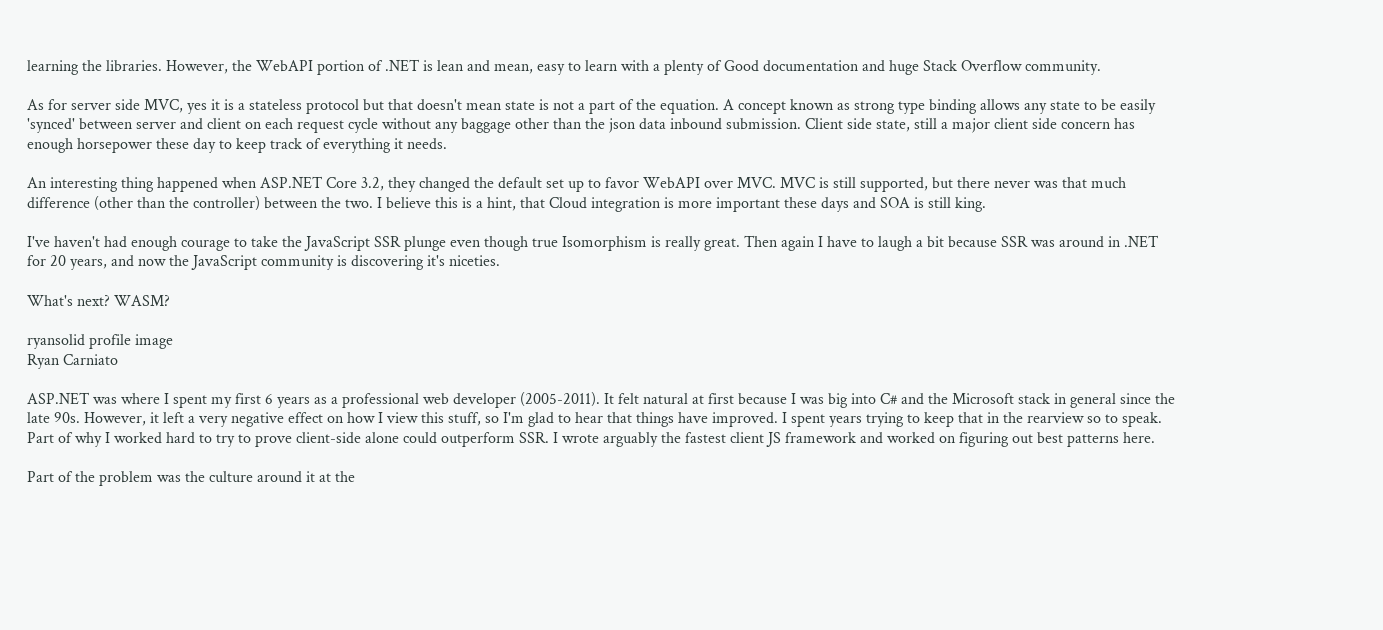learning the libraries. However, the WebAPI portion of .NET is lean and mean, easy to learn with a plenty of Good documentation and huge Stack Overflow community.

As for server side MVC, yes it is a stateless protocol but that doesn't mean state is not a part of the equation. A concept known as strong type binding allows any state to be easily 'synced' between server and client on each request cycle without any baggage other than the json data inbound submission. Client side state, still a major client side concern has enough horsepower these day to keep track of everything it needs.

An interesting thing happened when ASP.NET Core 3.2, they changed the default set up to favor WebAPI over MVC. MVC is still supported, but there never was that much difference (other than the controller) between the two. I believe this is a hint, that Cloud integration is more important these days and SOA is still king.

I've haven't had enough courage to take the JavaScript SSR plunge even though true Isomorphism is really great. Then again I have to laugh a bit because SSR was around in .NET for 20 years, and now the JavaScript community is discovering it's niceties.

What's next? WASM?

ryansolid profile image
Ryan Carniato

ASP.NET was where I spent my first 6 years as a professional web developer (2005-2011). It felt natural at first because I was big into C# and the Microsoft stack in general since the late 90s. However, it left a very negative effect on how I view this stuff, so I'm glad to hear that things have improved. I spent years trying to keep that in the rearview so to speak. Part of why I worked hard to try to prove client-side alone could outperform SSR. I wrote arguably the fastest client JS framework and worked on figuring out best patterns here.

Part of the problem was the culture around it at the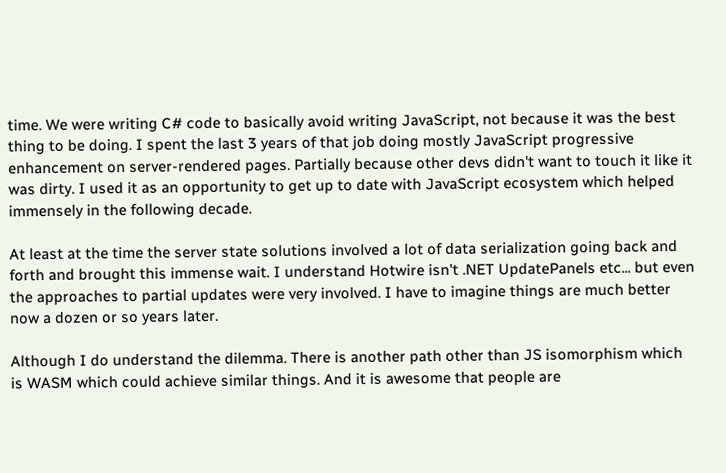time. We were writing C# code to basically avoid writing JavaScript, not because it was the best thing to be doing. I spent the last 3 years of that job doing mostly JavaScript progressive enhancement on server-rendered pages. Partially because other devs didn't want to touch it like it was dirty. I used it as an opportunity to get up to date with JavaScript ecosystem which helped immensely in the following decade.

At least at the time the server state solutions involved a lot of data serialization going back and forth and brought this immense wait. I understand Hotwire isn't .NET UpdatePanels etc... but even the approaches to partial updates were very involved. I have to imagine things are much better now a dozen or so years later.

Although I do understand the dilemma. There is another path other than JS isomorphism which is WASM which could achieve similar things. And it is awesome that people are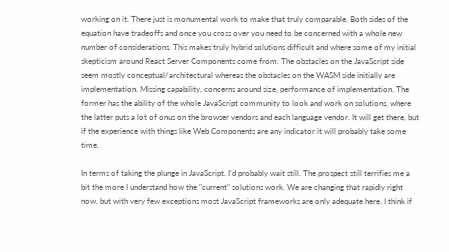working on it. There just is monumental work to make that truly comparable. Both sides of the equation have tradeoffs and once you cross over you need to be concerned with a whole new number of considerations. This makes truly hybrid solutions difficult and where some of my initial skepticism around React Server Components come from. The obstacles on the JavaScript side seem mostly conceptual/architectural whereas the obstacles on the WASM side initially are implementation. Missing capability, concerns around size, performance of implementation. The former has the ability of the whole JavaScript community to look and work on solutions, where the latter puts a lot of onus on the browser vendors and each language vendor. It will get there, but if the experience with things like Web Components are any indicator it will probably take some time.

In terms of taking the plunge in JavaScript. I'd probably wait still. The prospect still terrifies me a bit the more I understand how the "current" solutions work. We are changing that rapidly right now, but with very few exceptions most JavaScript frameworks are only adequate here. I think if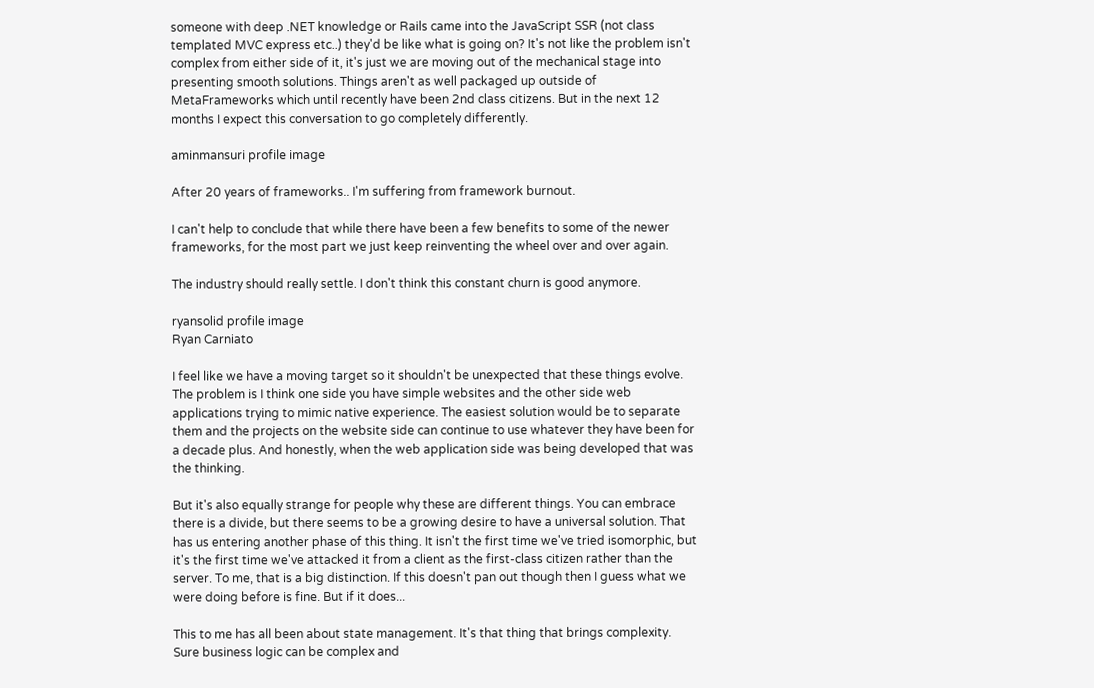someone with deep .NET knowledge or Rails came into the JavaScript SSR (not class templated MVC express etc..) they'd be like what is going on? It's not like the problem isn't complex from either side of it, it's just we are moving out of the mechanical stage into presenting smooth solutions. Things aren't as well packaged up outside of MetaFrameworks which until recently have been 2nd class citizens. But in the next 12 months I expect this conversation to go completely differently.

aminmansuri profile image

After 20 years of frameworks.. I'm suffering from framework burnout.

I can't help to conclude that while there have been a few benefits to some of the newer frameworks, for the most part we just keep reinventing the wheel over and over again.

The industry should really settle. I don't think this constant churn is good anymore.

ryansolid profile image
Ryan Carniato

I feel like we have a moving target so it shouldn't be unexpected that these things evolve. The problem is I think one side you have simple websites and the other side web applications trying to mimic native experience. The easiest solution would be to separate them and the projects on the website side can continue to use whatever they have been for a decade plus. And honestly, when the web application side was being developed that was the thinking.

But it's also equally strange for people why these are different things. You can embrace there is a divide, but there seems to be a growing desire to have a universal solution. That has us entering another phase of this thing. It isn't the first time we've tried isomorphic, but it's the first time we've attacked it from a client as the first-class citizen rather than the server. To me, that is a big distinction. If this doesn't pan out though then I guess what we were doing before is fine. But if it does...

This to me has all been about state management. It's that thing that brings complexity. Sure business logic can be complex and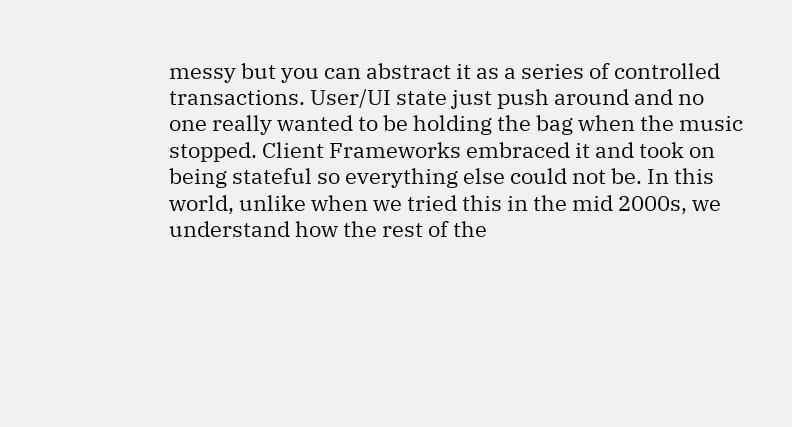messy but you can abstract it as a series of controlled transactions. User/UI state just push around and no one really wanted to be holding the bag when the music stopped. Client Frameworks embraced it and took on being stateful so everything else could not be. In this world, unlike when we tried this in the mid 2000s, we understand how the rest of the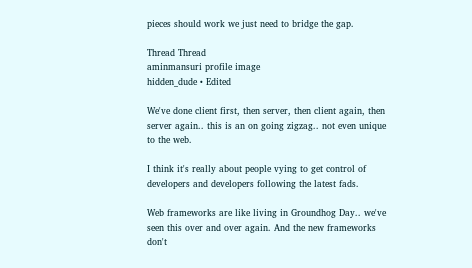pieces should work we just need to bridge the gap.

Thread Thread
aminmansuri profile image
hidden_dude • Edited

We've done client first, then server, then client again, then server again.. this is an on going zigzag.. not even unique to the web.

I think it's really about people vying to get control of developers and developers following the latest fads.

Web frameworks are like living in Groundhog Day.. we've seen this over and over again. And the new frameworks don't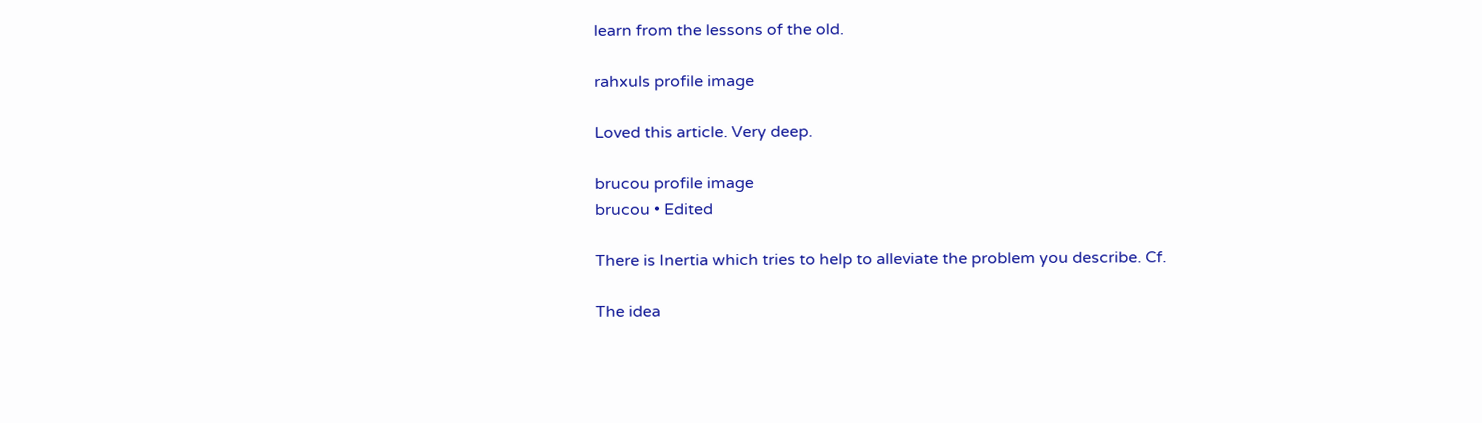learn from the lessons of the old.

rahxuls profile image

Loved this article. Very deep.

brucou profile image
brucou • Edited

There is Inertia which tries to help to alleviate the problem you describe. Cf.

The idea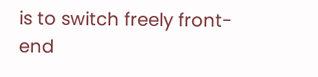is to switch freely front-end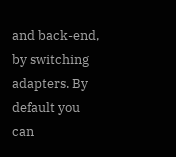and back-end, by switching adapters. By default you can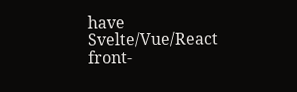have Svelte/Vue/React front-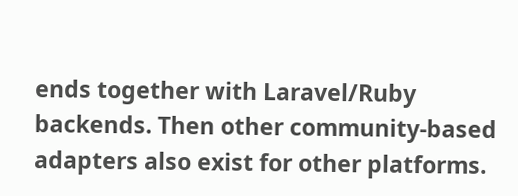ends together with Laravel/Ruby backends. Then other community-based adapters also exist for other platforms.